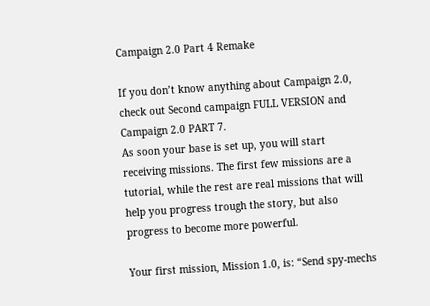Campaign 2.0 Part 4 Remake

If you don’t know anything about Campaign 2.0, check out Second campaign FULL VERSION and Campaign 2.0 PART 7.
As soon your base is set up, you will start receiving missions. The first few missions are a tutorial, while the rest are real missions that will help you progress trough the story, but also progress to become more powerful.

Your first mission, Mission 1.0, is: “Send spy-mechs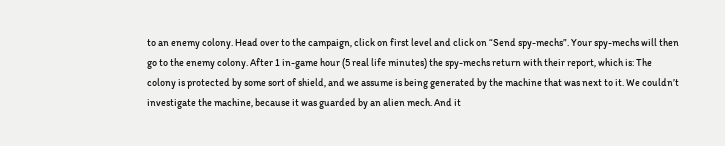to an enemy colony. Head over to the campaign, click on first level and click on “Send spy-mechs”. Your spy-mechs will then go to the enemy colony. After 1 in-game hour (5 real life minutes) the spy-mechs return with their report, which is: The colony is protected by some sort of shield, and we assume is being generated by the machine that was next to it. We couldn’t investigate the machine, because it was guarded by an alien mech. And it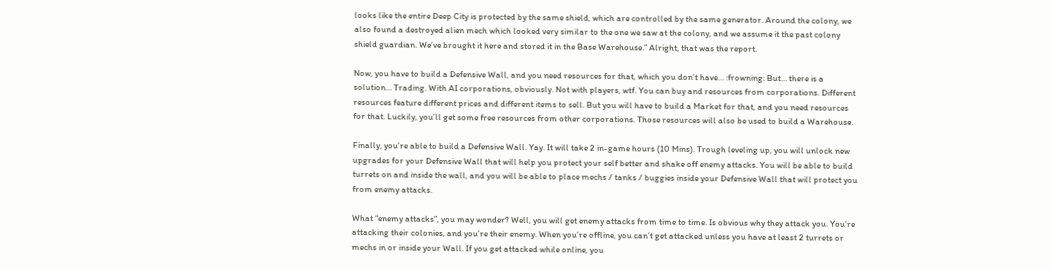looks like the entire Deep City is protected by the same shield, which are controlled by the same generator. Around the colony, we also found a destroyed alien mech which looked very similar to the one we saw at the colony, and we assume it the past colony shield guardian. We’ve brought it here and stored it in the Base Warehouse.” Alright, that was the report.

Now, you have to build a Defensive Wall, and you need resources for that, which you don’t have… :frowning: But… there is a solution… Trading. With AI corporations, obviously. Not with players, wtf. You can buy and resources from corporations. Different resources feature different prices and different items to sell. But you will have to build a Market for that, and you need resources for that. Luckily, you’ll get some free resources from other corporations. Those resources will also be used to build a Warehouse.

Finally, you’re able to build a Defensive Wall. Yay. It will take 2 in-game hours (10 Mins). Trough leveling up, you will unlock new upgrades for your Defensive Wall that will help you protect your self better and shake off enemy attacks. You will be able to build turrets on and inside the wall, and you will be able to place mechs / tanks / buggies inside your Defensive Wall that will protect you from enemy attacks.

What “enemy attacks”, you may wonder? Well, you will get enemy attacks from time to time. Is obvious why they attack you. You’re attacking their colonies, and you’re their enemy. When you’re offline, you can’t get attacked unless you have at least 2 turrets or mechs in or inside your Wall. If you get attacked while online, you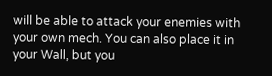will be able to attack your enemies with your own mech. You can also place it in your Wall, but you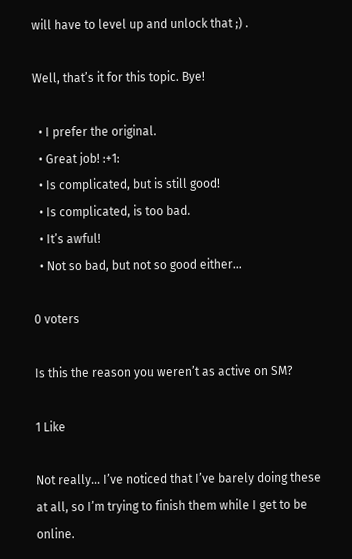will have to level up and unlock that ;) .

Well, that’s it for this topic. Bye!

  • I prefer the original.
  • Great job! :+1:
  • Is complicated, but is still good!
  • Is complicated, is too bad.
  • It’s awful!
  • Not so bad, but not so good either…

0 voters

Is this the reason you weren’t as active on SM?

1 Like

Not really… I’ve noticed that I’ve barely doing these at all, so I’m trying to finish them while I get to be online.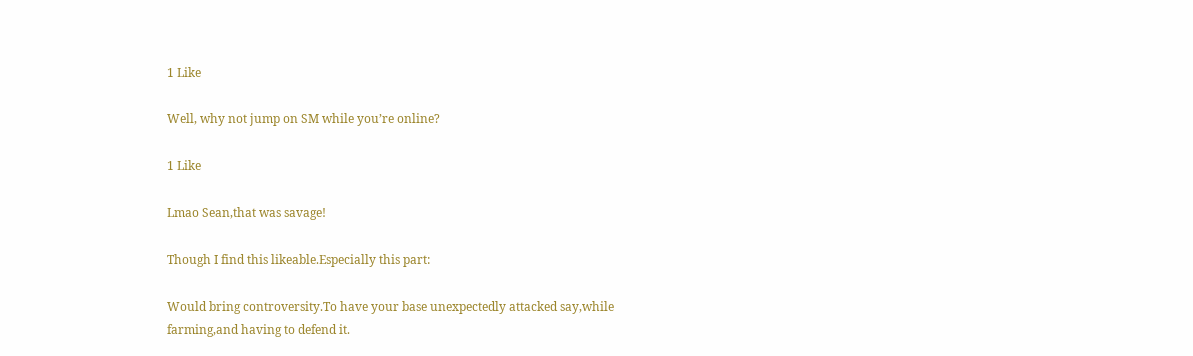1 Like

Well, why not jump on SM while you’re online?

1 Like

Lmao Sean,that was savage!

Though I find this likeable.Especially this part:

Would bring controversity.To have your base unexpectedly attacked say,while farming,and having to defend it.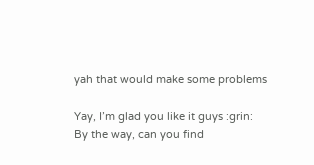yah that would make some problems

Yay, I’m glad you like it guys :grin:
By the way, can you find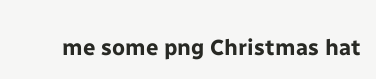me some png Christmas hat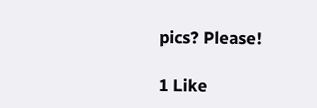pics? Please!

1 Like